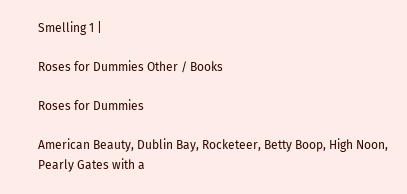Smelling 1 |

Roses for Dummies Other / Books

Roses for Dummies

American Beauty, Dublin Bay, Rocketeer, Betty Boop, High Noon, Pearly Gates with a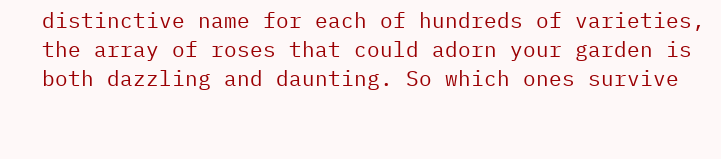distinctive name for each of hundreds of varieties, the array of roses that could adorn your garden is both dazzling and daunting. So which ones survive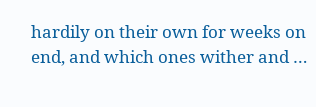hardily on their own for weeks on end, and which ones wither and …